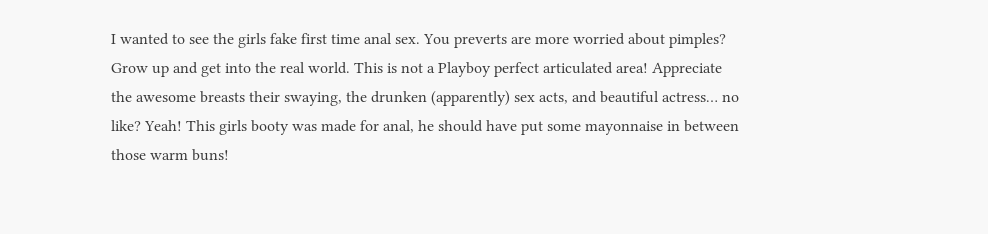I wanted to see the girls fake first time anal sex. You preverts are more worried about pimples? Grow up and get into the real world. This is not a Playboy perfect articulated area! Appreciate the awesome breasts their swaying, the drunken (apparently) sex acts, and beautiful actress… no like? Yeah! This girls booty was made for anal, he should have put some mayonnaise in between those warm buns!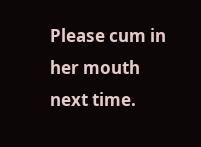Please cum in her mouth next time.